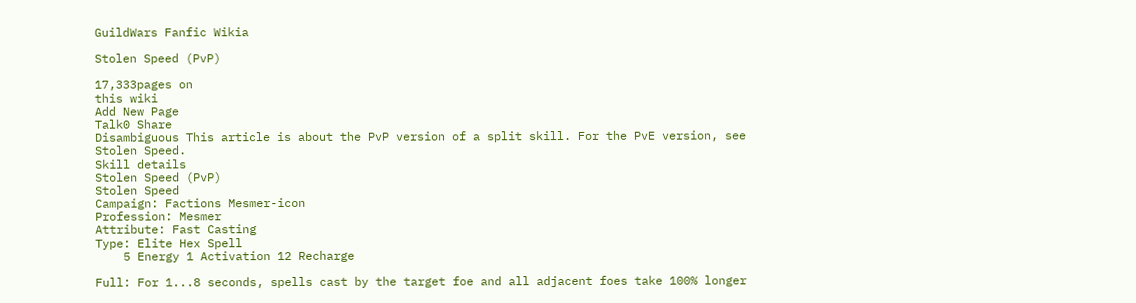GuildWars Fanfic Wikia

Stolen Speed (PvP)

17,333pages on
this wiki
Add New Page
Talk0 Share
Disambiguous This article is about the PvP version of a split skill. For the PvE version, see Stolen Speed.
Skill details
Stolen Speed (PvP)
Stolen Speed
Campaign: Factions Mesmer-icon
Profession: Mesmer
Attribute: Fast Casting
Type: Elite Hex Spell
    5 Energy 1 Activation 12 Recharge

Full: For 1...8 seconds, spells cast by the target foe and all adjacent foes take 100% longer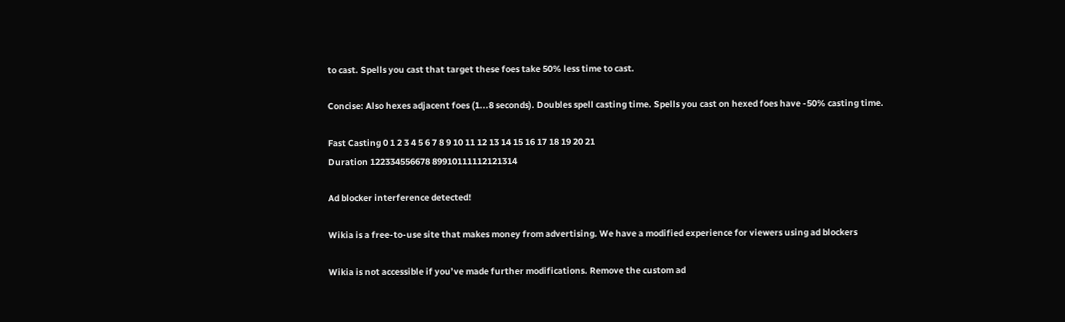to cast. Spells you cast that target these foes take 50% less time to cast.

Concise: Also hexes adjacent foes (1...8 seconds). Doubles spell casting time. Spells you cast on hexed foes have -50% casting time.

Fast Casting 0 1 2 3 4 5 6 7 8 9 10 11 12 13 14 15 16 17 18 19 20 21
Duration 122334556678 89910111112121314

Ad blocker interference detected!

Wikia is a free-to-use site that makes money from advertising. We have a modified experience for viewers using ad blockers

Wikia is not accessible if you’ve made further modifications. Remove the custom ad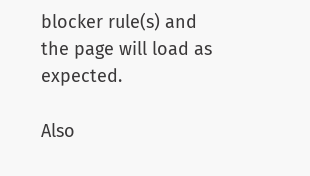blocker rule(s) and the page will load as expected.

Also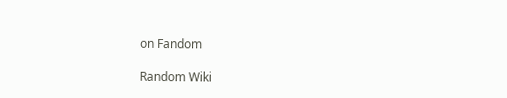on Fandom

Random Wiki